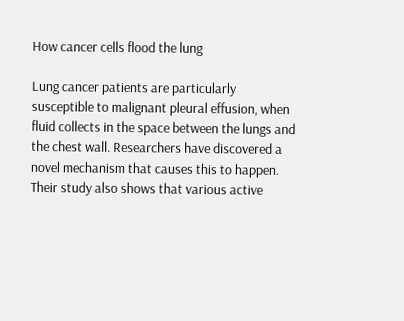How cancer cells flood the lung

Lung cancer patients are particularly susceptible to malignant pleural effusion, when fluid collects in the space between the lungs and the chest wall. Researchers have discovered a novel mechanism that causes this to happen. Their study also shows that various active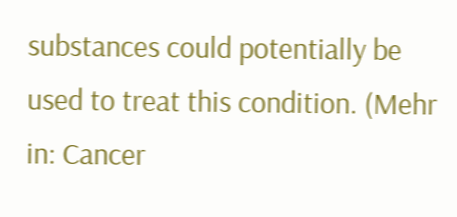substances could potentially be used to treat this condition. (Mehr in: Cancer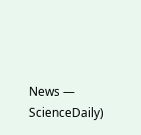News — ScienceDaily)